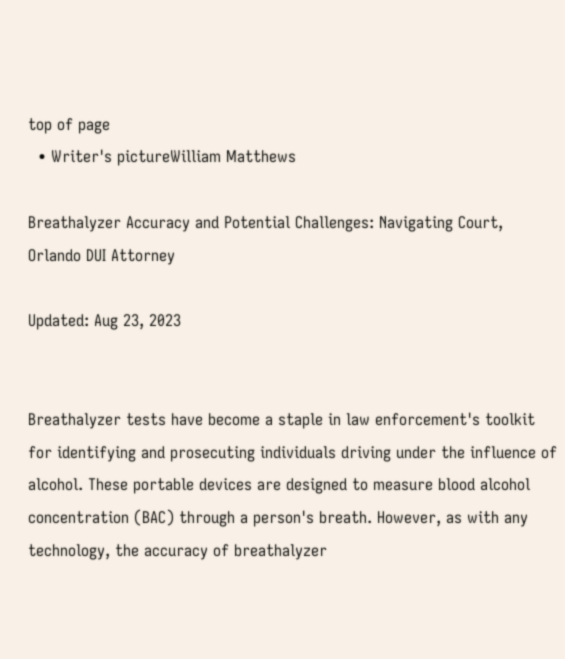top of page
  • Writer's pictureWilliam Matthews

Breathalyzer Accuracy and Potential Challenges: Navigating Court, Orlando DUI Attorney

Updated: Aug 23, 2023


Breathalyzer tests have become a staple in law enforcement's toolkit for identifying and prosecuting individuals driving under the influence of alcohol. These portable devices are designed to measure blood alcohol concentration (BAC) through a person's breath. However, as with any technology, the accuracy of breathalyzer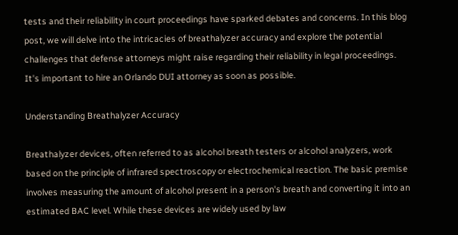tests and their reliability in court proceedings have sparked debates and concerns. In this blog post, we will delve into the intricacies of breathalyzer accuracy and explore the potential challenges that defense attorneys might raise regarding their reliability in legal proceedings. It's important to hire an Orlando DUI attorney as soon as possible.

Understanding Breathalyzer Accuracy

Breathalyzer devices, often referred to as alcohol breath testers or alcohol analyzers, work based on the principle of infrared spectroscopy or electrochemical reaction. The basic premise involves measuring the amount of alcohol present in a person's breath and converting it into an estimated BAC level. While these devices are widely used by law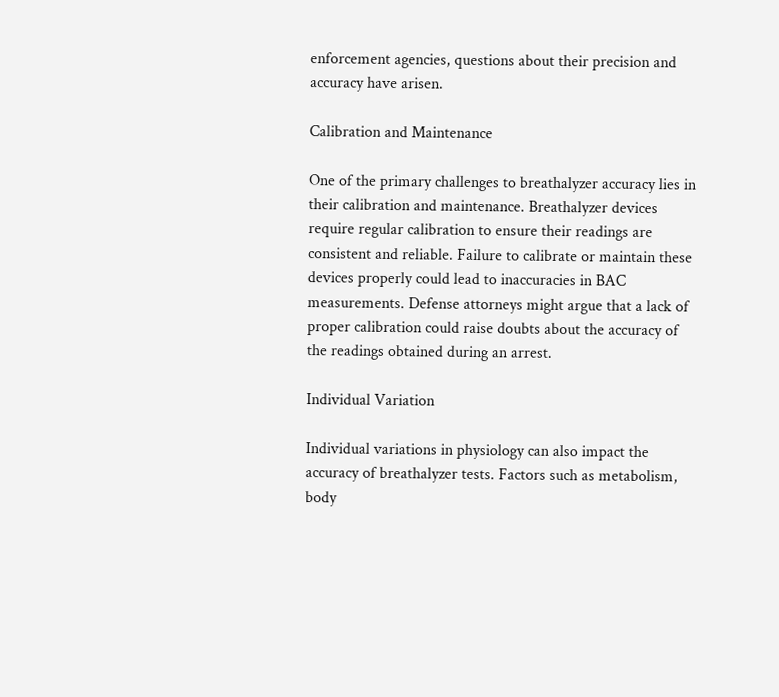enforcement agencies, questions about their precision and accuracy have arisen.

Calibration and Maintenance

One of the primary challenges to breathalyzer accuracy lies in their calibration and maintenance. Breathalyzer devices require regular calibration to ensure their readings are consistent and reliable. Failure to calibrate or maintain these devices properly could lead to inaccuracies in BAC measurements. Defense attorneys might argue that a lack of proper calibration could raise doubts about the accuracy of the readings obtained during an arrest.

Individual Variation

Individual variations in physiology can also impact the accuracy of breathalyzer tests. Factors such as metabolism, body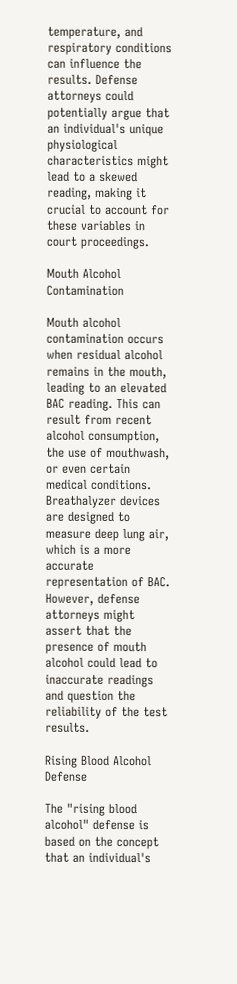temperature, and respiratory conditions can influence the results. Defense attorneys could potentially argue that an individual's unique physiological characteristics might lead to a skewed reading, making it crucial to account for these variables in court proceedings.

Mouth Alcohol Contamination

Mouth alcohol contamination occurs when residual alcohol remains in the mouth, leading to an elevated BAC reading. This can result from recent alcohol consumption, the use of mouthwash, or even certain medical conditions. Breathalyzer devices are designed to measure deep lung air, which is a more accurate representation of BAC. However, defense attorneys might assert that the presence of mouth alcohol could lead to inaccurate readings and question the reliability of the test results.

Rising Blood Alcohol Defense

The "rising blood alcohol" defense is based on the concept that an individual's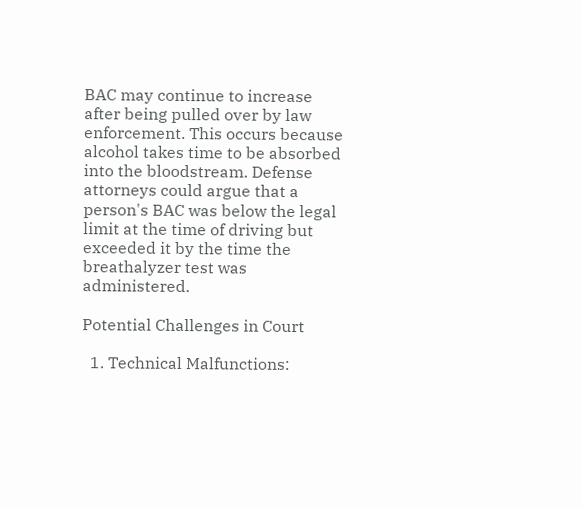BAC may continue to increase after being pulled over by law enforcement. This occurs because alcohol takes time to be absorbed into the bloodstream. Defense attorneys could argue that a person's BAC was below the legal limit at the time of driving but exceeded it by the time the breathalyzer test was administered.

Potential Challenges in Court

  1. Technical Malfunctions: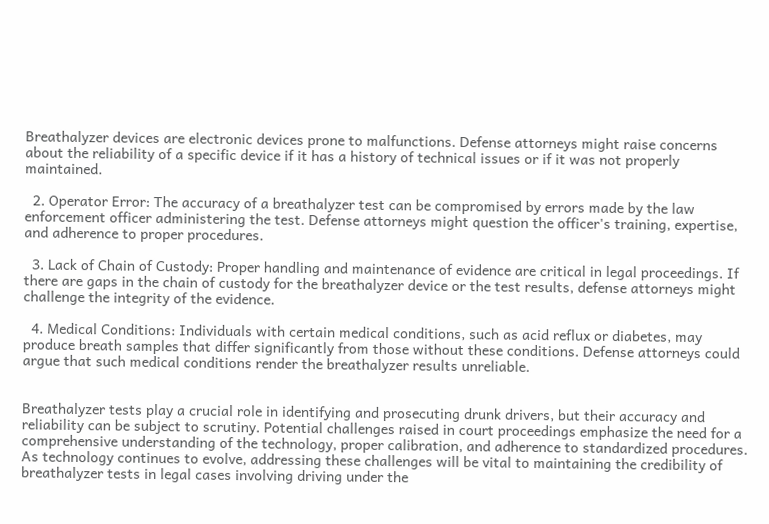Breathalyzer devices are electronic devices prone to malfunctions. Defense attorneys might raise concerns about the reliability of a specific device if it has a history of technical issues or if it was not properly maintained.

  2. Operator Error: The accuracy of a breathalyzer test can be compromised by errors made by the law enforcement officer administering the test. Defense attorneys might question the officer's training, expertise, and adherence to proper procedures.

  3. Lack of Chain of Custody: Proper handling and maintenance of evidence are critical in legal proceedings. If there are gaps in the chain of custody for the breathalyzer device or the test results, defense attorneys might challenge the integrity of the evidence.

  4. Medical Conditions: Individuals with certain medical conditions, such as acid reflux or diabetes, may produce breath samples that differ significantly from those without these conditions. Defense attorneys could argue that such medical conditions render the breathalyzer results unreliable.


Breathalyzer tests play a crucial role in identifying and prosecuting drunk drivers, but their accuracy and reliability can be subject to scrutiny. Potential challenges raised in court proceedings emphasize the need for a comprehensive understanding of the technology, proper calibration, and adherence to standardized procedures. As technology continues to evolve, addressing these challenges will be vital to maintaining the credibility of breathalyzer tests in legal cases involving driving under the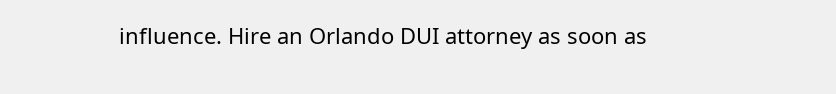influence. Hire an Orlando DUI attorney as soon as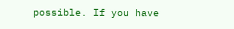possible. If you have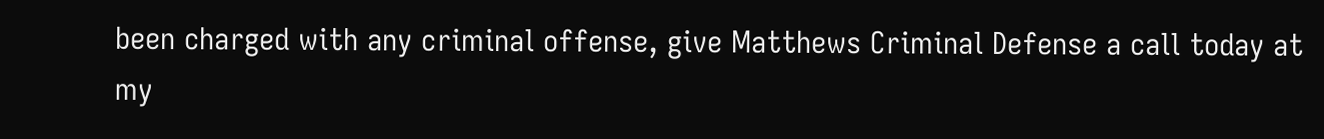been charged with any criminal offense, give Matthews Criminal Defense a call today at my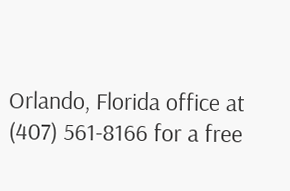Orlando, Florida office at (407) 561-8166 for a free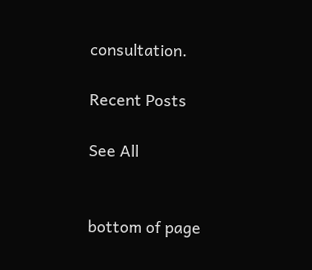consultation.

Recent Posts

See All


bottom of page